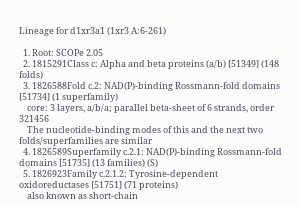Lineage for d1xr3a1 (1xr3 A:6-261)

  1. Root: SCOPe 2.05
  2. 1815291Class c: Alpha and beta proteins (a/b) [51349] (148 folds)
  3. 1826588Fold c.2: NAD(P)-binding Rossmann-fold domains [51734] (1 superfamily)
    core: 3 layers, a/b/a; parallel beta-sheet of 6 strands, order 321456
    The nucleotide-binding modes of this and the next two folds/superfamilies are similar
  4. 1826589Superfamily c.2.1: NAD(P)-binding Rossmann-fold domains [51735] (13 families) (S)
  5. 1826923Family c.2.1.2: Tyrosine-dependent oxidoreductases [51751] (71 proteins)
    also known as short-chain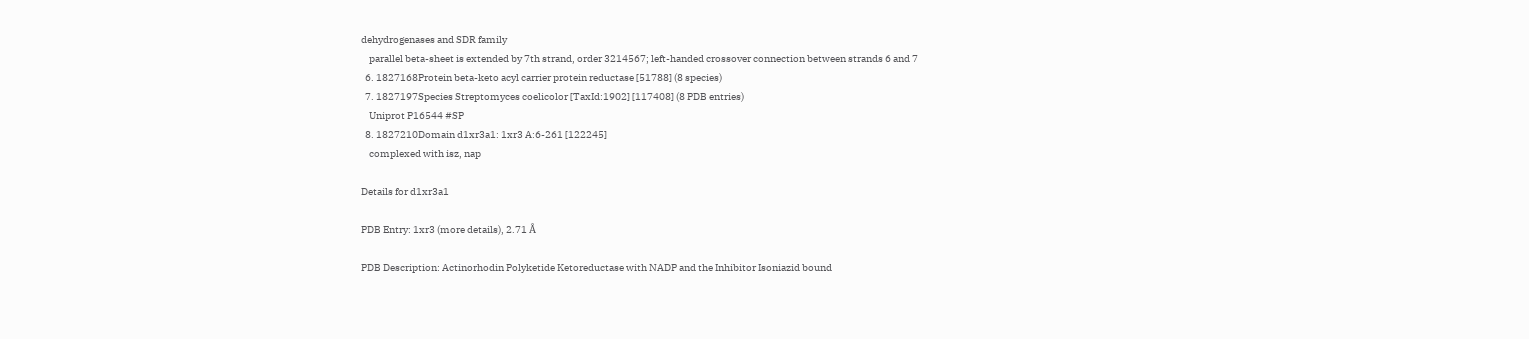dehydrogenases and SDR family
    parallel beta-sheet is extended by 7th strand, order 3214567; left-handed crossover connection between strands 6 and 7
  6. 1827168Protein beta-keto acyl carrier protein reductase [51788] (8 species)
  7. 1827197Species Streptomyces coelicolor [TaxId:1902] [117408] (8 PDB entries)
    Uniprot P16544 #SP
  8. 1827210Domain d1xr3a1: 1xr3 A:6-261 [122245]
    complexed with isz, nap

Details for d1xr3a1

PDB Entry: 1xr3 (more details), 2.71 Å

PDB Description: Actinorhodin Polyketide Ketoreductase with NADP and the Inhibitor Isoniazid bound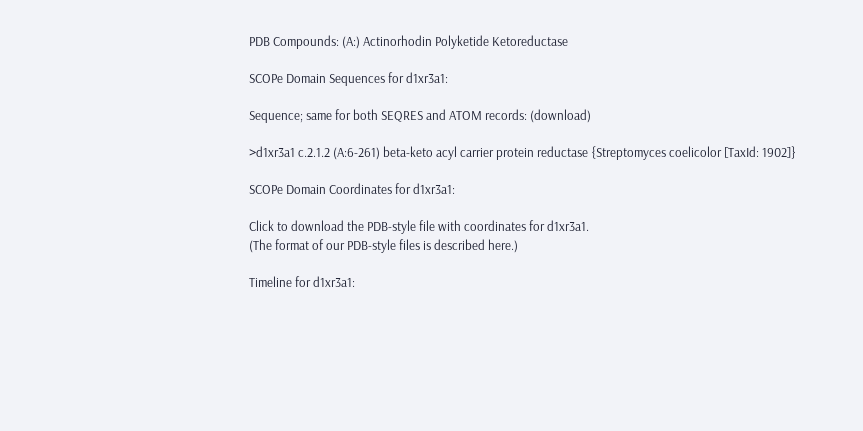PDB Compounds: (A:) Actinorhodin Polyketide Ketoreductase

SCOPe Domain Sequences for d1xr3a1:

Sequence; same for both SEQRES and ATOM records: (download)

>d1xr3a1 c.2.1.2 (A:6-261) beta-keto acyl carrier protein reductase {Streptomyces coelicolor [TaxId: 1902]}

SCOPe Domain Coordinates for d1xr3a1:

Click to download the PDB-style file with coordinates for d1xr3a1.
(The format of our PDB-style files is described here.)

Timeline for d1xr3a1: